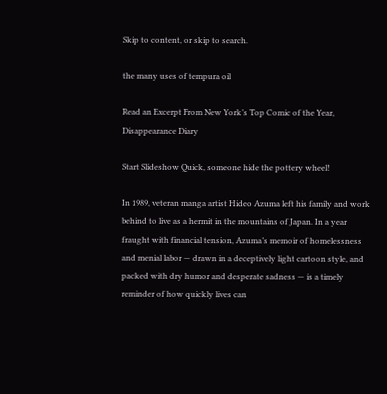Skip to content, or skip to search.

the many uses of tempura oil

Read an Excerpt From New York’s Top Comic of the Year, Disappearance Diary

Start Slideshow Quick, someone hide the pottery wheel!

In 1989, veteran manga artist Hideo Azuma left his family and work behind to live as a hermit in the mountains of Japan. In a year fraught with financial tension, Azuma’s memoir of homelessness and menial labor — drawn in a deceptively light cartoon style, and packed with dry humor and desperate sadness — is a timely reminder of how quickly lives can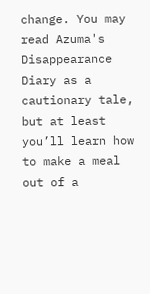change. You may read Azuma's Disappearance Diary as a cautionary tale, but at least you’ll learn how to make a meal out of a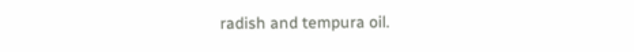radish and tempura oil.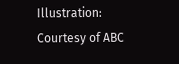Illustration: Courtesy of ABC